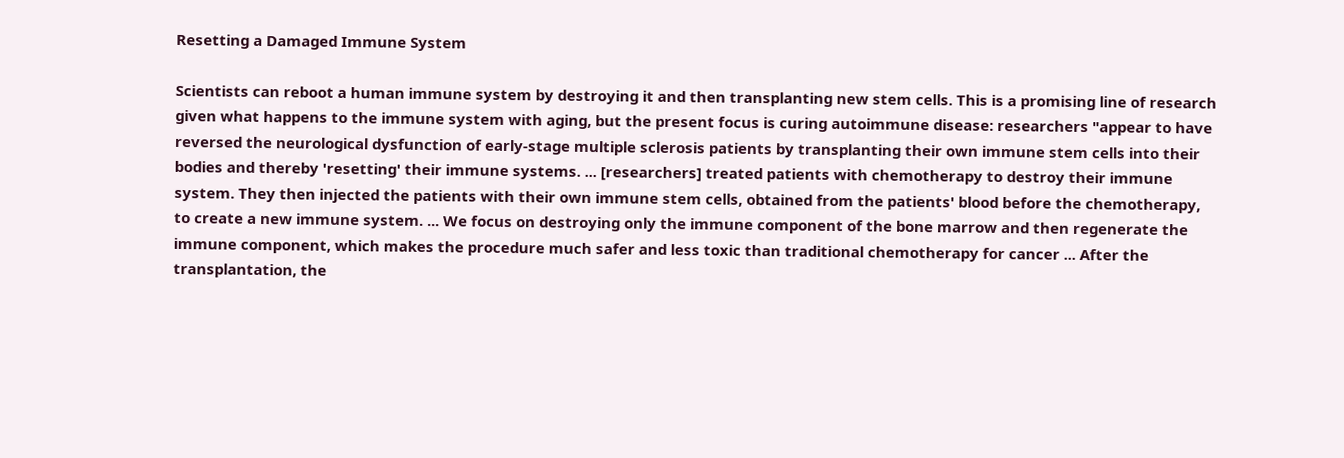Resetting a Damaged Immune System

Scientists can reboot a human immune system by destroying it and then transplanting new stem cells. This is a promising line of research given what happens to the immune system with aging, but the present focus is curing autoimmune disease: researchers "appear to have reversed the neurological dysfunction of early-stage multiple sclerosis patients by transplanting their own immune stem cells into their bodies and thereby 'resetting' their immune systems. ... [researchers] treated patients with chemotherapy to destroy their immune system. They then injected the patients with their own immune stem cells, obtained from the patients' blood before the chemotherapy, to create a new immune system. ... We focus on destroying only the immune component of the bone marrow and then regenerate the immune component, which makes the procedure much safer and less toxic than traditional chemotherapy for cancer ... After the transplantation, the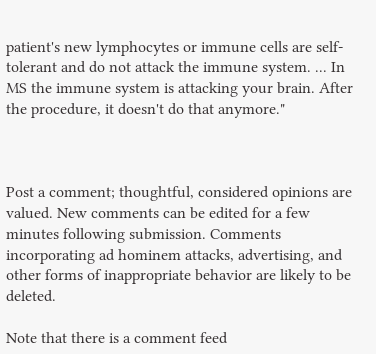patient's new lymphocytes or immune cells are self-tolerant and do not attack the immune system. ... In MS the immune system is attacking your brain. After the procedure, it doesn't do that anymore."



Post a comment; thoughtful, considered opinions are valued. New comments can be edited for a few minutes following submission. Comments incorporating ad hominem attacks, advertising, and other forms of inappropriate behavior are likely to be deleted.

Note that there is a comment feed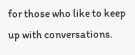for those who like to keep up with conversations.